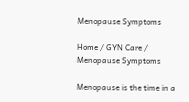Menopause Symptoms

Home / GYN Care / Menopause Symptoms

Menopause is the time in a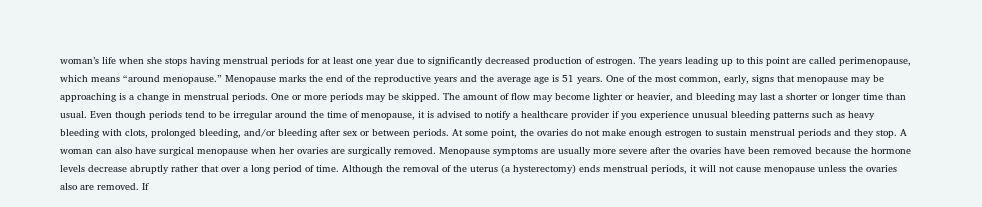woman’s life when she stops having menstrual periods for at least one year due to significantly decreased production of estrogen. The years leading up to this point are called perimenopause, which means “around menopause.” Menopause marks the end of the reproductive years and the average age is 51 years. One of the most common, early, signs that menopause may be approaching is a change in menstrual periods. One or more periods may be skipped. The amount of flow may become lighter or heavier, and bleeding may last a shorter or longer time than usual. Even though periods tend to be irregular around the time of menopause, it is advised to notify a healthcare provider if you experience unusual bleeding patterns such as heavy bleeding with clots, prolonged bleeding, and/or bleeding after sex or between periods. At some point, the ovaries do not make enough estrogen to sustain menstrual periods and they stop. A woman can also have surgical menopause when her ovaries are surgically removed. Menopause symptoms are usually more severe after the ovaries have been removed because the hormone levels decrease abruptly rather that over a long period of time. Although the removal of the uterus (a hysterectomy) ends menstrual periods, it will not cause menopause unless the ovaries also are removed. If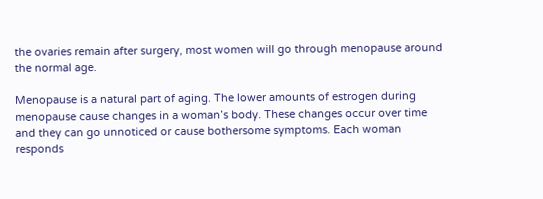the ovaries remain after surgery, most women will go through menopause around the normal age.

Menopause is a natural part of aging. The lower amounts of estrogen during menopause cause changes in a woman’s body. These changes occur over time and they can go unnoticed or cause bothersome symptoms. Each woman responds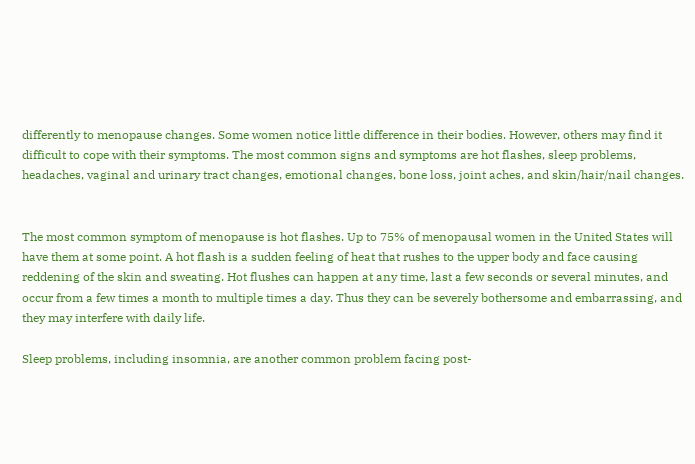differently to menopause changes. Some women notice little difference in their bodies. However, others may find it difficult to cope with their symptoms. The most common signs and symptoms are hot flashes, sleep problems, headaches, vaginal and urinary tract changes, emotional changes, bone loss, joint aches, and skin/hair/nail changes.


The most common symptom of menopause is hot flashes. Up to 75% of menopausal women in the United States will have them at some point. A hot flash is a sudden feeling of heat that rushes to the upper body and face causing reddening of the skin and sweating. Hot flushes can happen at any time, last a few seconds or several minutes, and occur from a few times a month to multiple times a day. Thus they can be severely bothersome and embarrassing, and they may interfere with daily life.

Sleep problems, including insomnia, are another common problem facing post-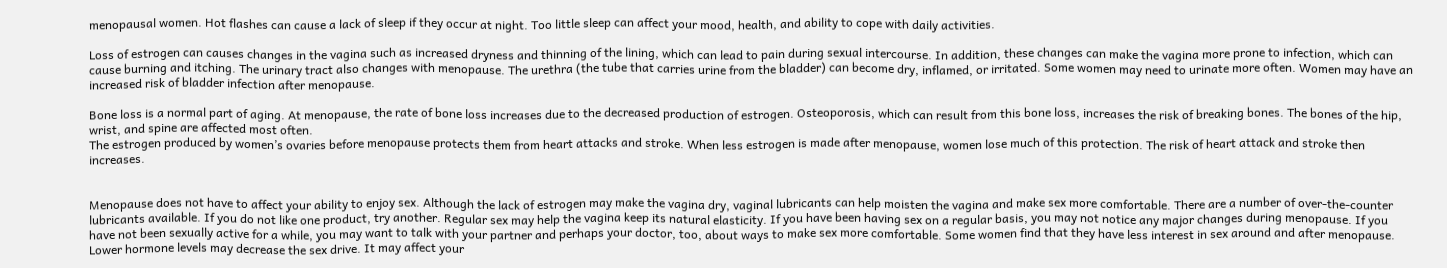menopausal women. Hot flashes can cause a lack of sleep if they occur at night. Too little sleep can affect your mood, health, and ability to cope with daily activities.

Loss of estrogen can causes changes in the vagina such as increased dryness and thinning of the lining, which can lead to pain during sexual intercourse. In addition, these changes can make the vagina more prone to infection, which can cause burning and itching. The urinary tract also changes with menopause. The urethra (the tube that carries urine from the bladder) can become dry, inflamed, or irritated. Some women may need to urinate more often. Women may have an increased risk of bladder infection after menopause.

Bone loss is a normal part of aging. At menopause, the rate of bone loss increases due to the decreased production of estrogen. Osteoporosis, which can result from this bone loss, increases the risk of breaking bones. The bones of the hip, wrist, and spine are affected most often.
The estrogen produced by women’s ovaries before menopause protects them from heart attacks and stroke. When less estrogen is made after menopause, women lose much of this protection. The risk of heart attack and stroke then increases.


Menopause does not have to affect your ability to enjoy sex. Although the lack of estrogen may make the vagina dry, vaginal lubricants can help moisten the vagina and make sex more comfortable. There are a number of over-the-counter lubricants available. If you do not like one product, try another. Regular sex may help the vagina keep its natural elasticity. If you have been having sex on a regular basis, you may not notice any major changes during menopause. If you have not been sexually active for a while, you may want to talk with your partner and perhaps your doctor, too, about ways to make sex more comfortable. Some women find that they have less interest in sex around and after menopause. Lower hormone levels may decrease the sex drive. It may affect your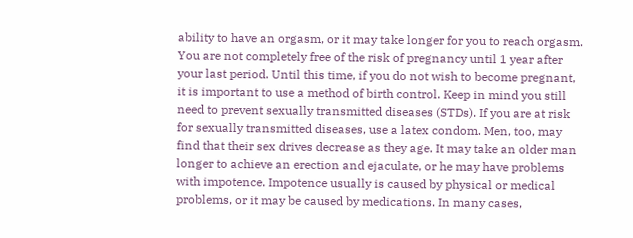ability to have an orgasm, or it may take longer for you to reach orgasm. You are not completely free of the risk of pregnancy until 1 year after your last period. Until this time, if you do not wish to become pregnant, it is important to use a method of birth control. Keep in mind you still need to prevent sexually transmitted diseases (STDs). If you are at risk for sexually transmitted diseases, use a latex condom. Men, too, may find that their sex drives decrease as they age. It may take an older man longer to achieve an erection and ejaculate, or he may have problems with impotence. Impotence usually is caused by physical or medical problems, or it may be caused by medications. In many cases,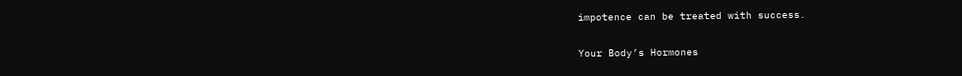impotence can be treated with success.

Your Body’s Hormones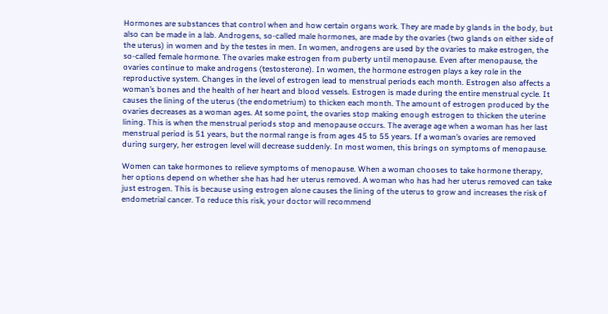Hormones are substances that control when and how certain organs work. They are made by glands in the body, but also can be made in a lab. Androgens, so-called male hormones, are made by the ovaries (two glands on either side of the uterus) in women and by the testes in men. In women, androgens are used by the ovaries to make estrogen, the so-called female hormone. The ovaries make estrogen from puberty until menopause. Even after menopause, the ovaries continue to make androgens (testosterone). In women, the hormone estrogen plays a key role in the reproductive system. Changes in the level of estrogen lead to menstrual periods each month. Estrogen also affects a woman’s bones and the health of her heart and blood vessels. Estrogen is made during the entire menstrual cycle. It causes the lining of the uterus (the endometrium) to thicken each month. The amount of estrogen produced by the ovaries decreases as a woman ages. At some point, the ovaries stop making enough estrogen to thicken the uterine lining. This is when the menstrual periods stop and menopause occurs. The average age when a woman has her last menstrual period is 51 years, but the normal range is from ages 45 to 55 years. If a woman’s ovaries are removed during surgery, her estrogen level will decrease suddenly. In most women, this brings on symptoms of menopause.

Women can take hormones to relieve symptoms of menopause. When a woman chooses to take hormone therapy, her options depend on whether she has had her uterus removed. A woman who has had her uterus removed can take just estrogen. This is because using estrogen alone causes the lining of the uterus to grow and increases the risk of endometrial cancer. To reduce this risk, your doctor will recommend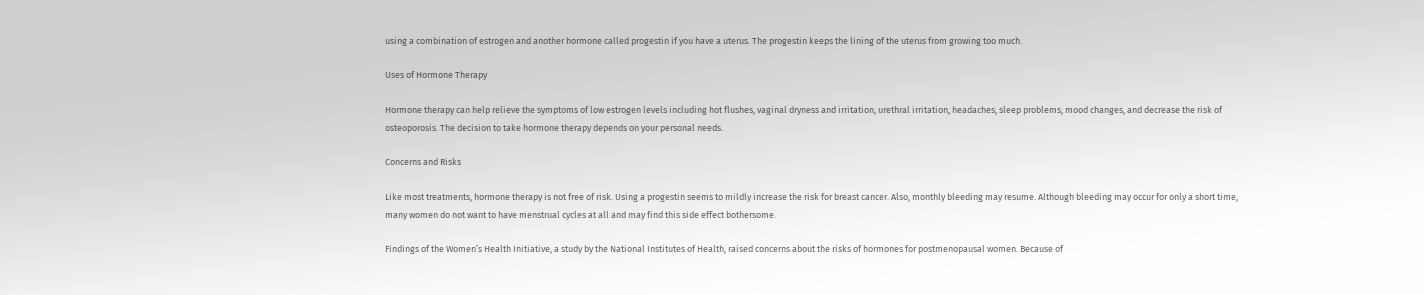using a combination of estrogen and another hormone called progestin if you have a uterus. The progestin keeps the lining of the uterus from growing too much.

Uses of Hormone Therapy

Hormone therapy can help relieve the symptoms of low estrogen levels including hot flushes, vaginal dryness and irritation, urethral irritation, headaches, sleep problems, mood changes, and decrease the risk of osteoporosis. The decision to take hormone therapy depends on your personal needs.

Concerns and Risks

Like most treatments, hormone therapy is not free of risk. Using a progestin seems to mildly increase the risk for breast cancer. Also, monthly bleeding may resume. Although bleeding may occur for only a short time, many women do not want to have menstrual cycles at all and may find this side effect bothersome.

Findings of the Women’s Health Initiative, a study by the National Institutes of Health, raised concerns about the risks of hormones for postmenopausal women. Because of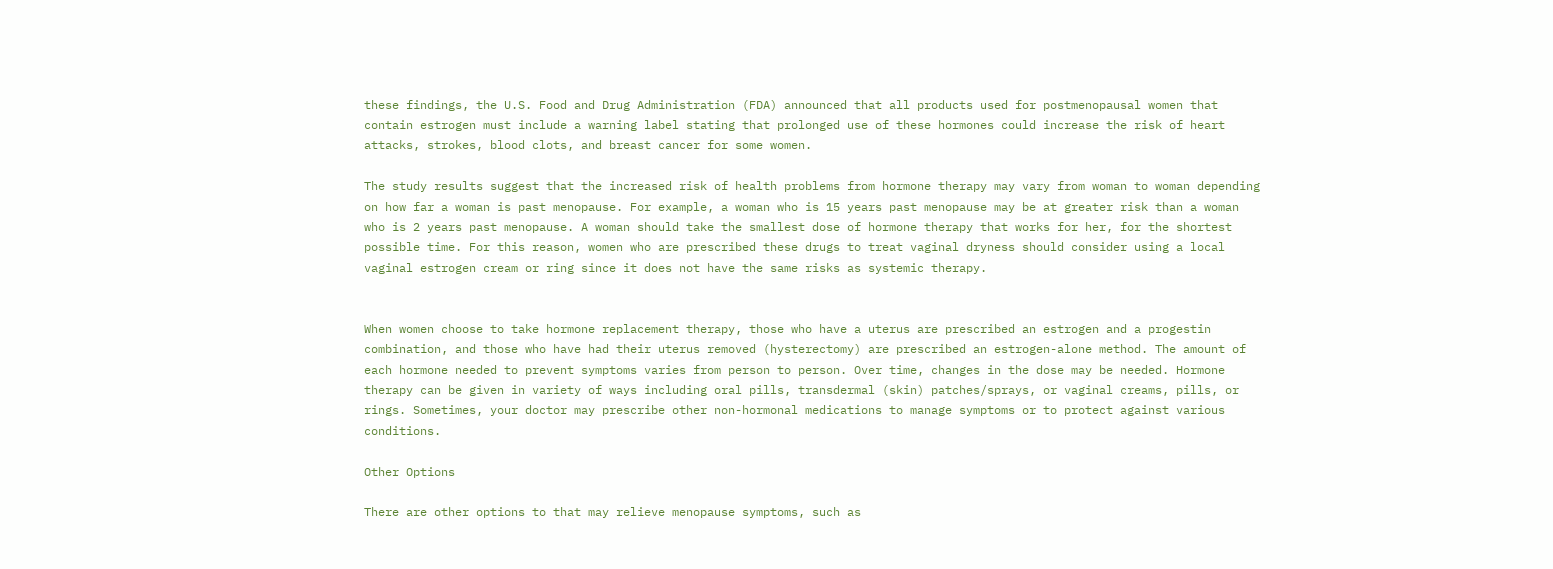these findings, the U.S. Food and Drug Administration (FDA) announced that all products used for postmenopausal women that contain estrogen must include a warning label stating that prolonged use of these hormones could increase the risk of heart attacks, strokes, blood clots, and breast cancer for some women.

The study results suggest that the increased risk of health problems from hormone therapy may vary from woman to woman depending on how far a woman is past menopause. For example, a woman who is 15 years past menopause may be at greater risk than a woman who is 2 years past menopause. A woman should take the smallest dose of hormone therapy that works for her, for the shortest possible time. For this reason, women who are prescribed these drugs to treat vaginal dryness should consider using a local vaginal estrogen cream or ring since it does not have the same risks as systemic therapy.


When women choose to take hormone replacement therapy, those who have a uterus are prescribed an estrogen and a progestin combination, and those who have had their uterus removed (hysterectomy) are prescribed an estrogen-alone method. The amount of each hormone needed to prevent symptoms varies from person to person. Over time, changes in the dose may be needed. Hormone therapy can be given in variety of ways including oral pills, transdermal (skin) patches/sprays, or vaginal creams, pills, or rings. Sometimes, your doctor may prescribe other non-hormonal medications to manage symptoms or to protect against various conditions.

Other Options

There are other options to that may relieve menopause symptoms, such as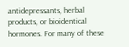antidepressants, herbal products, or bioidentical hormones. For many of these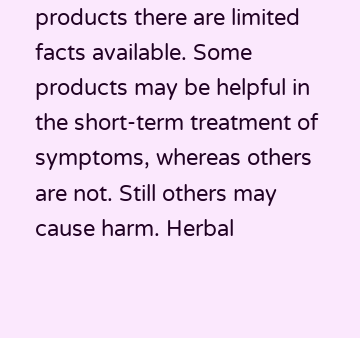products there are limited facts available. Some products may be helpful in the short-term treatment of symptoms, whereas others are not. Still others may cause harm. Herbal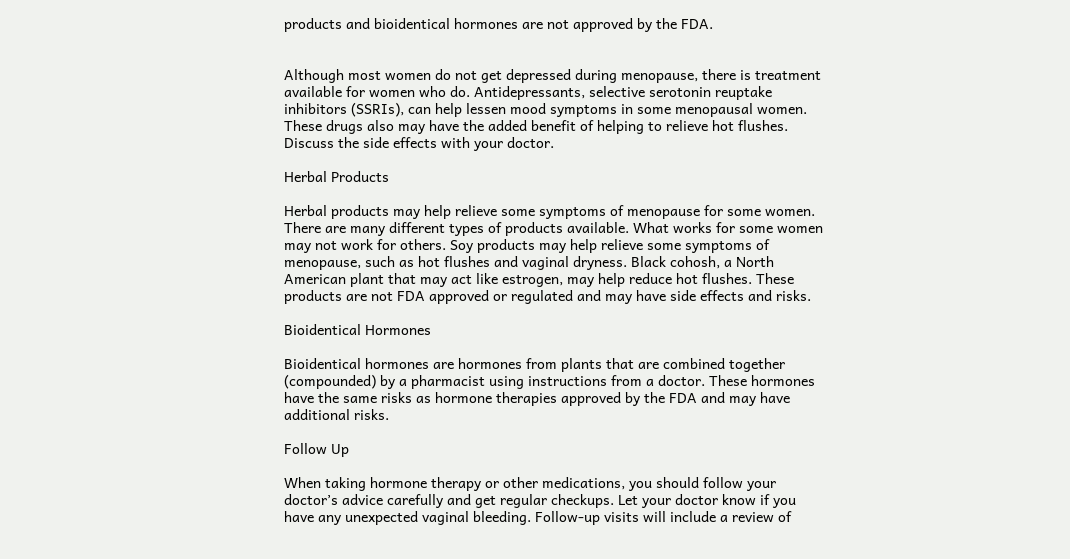products and bioidentical hormones are not approved by the FDA.


Although most women do not get depressed during menopause, there is treatment available for women who do. Antidepressants, selective serotonin reuptake inhibitors (SSRIs), can help lessen mood symptoms in some menopausal women. These drugs also may have the added benefit of helping to relieve hot flushes. Discuss the side effects with your doctor.

Herbal Products

Herbal products may help relieve some symptoms of menopause for some women. There are many different types of products available. What works for some women may not work for others. Soy products may help relieve some symptoms of menopause, such as hot flushes and vaginal dryness. Black cohosh, a North American plant that may act like estrogen, may help reduce hot flushes. These products are not FDA approved or regulated and may have side effects and risks.

Bioidentical Hormones

Bioidentical hormones are hormones from plants that are combined together (compounded) by a pharmacist using instructions from a doctor. These hormones have the same risks as hormone therapies approved by the FDA and may have additional risks.

Follow Up

When taking hormone therapy or other medications, you should follow your doctor’s advice carefully and get regular checkups. Let your doctor know if you have any unexpected vaginal bleeding. Follow-up visits will include a review of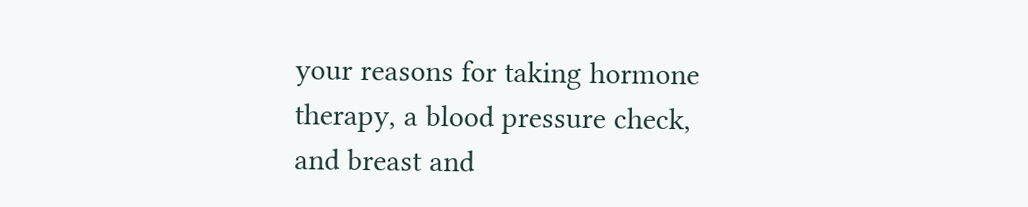your reasons for taking hormone therapy, a blood pressure check, and breast and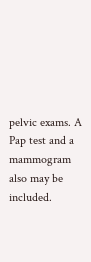pelvic exams. A Pap test and a mammogram also may be included.